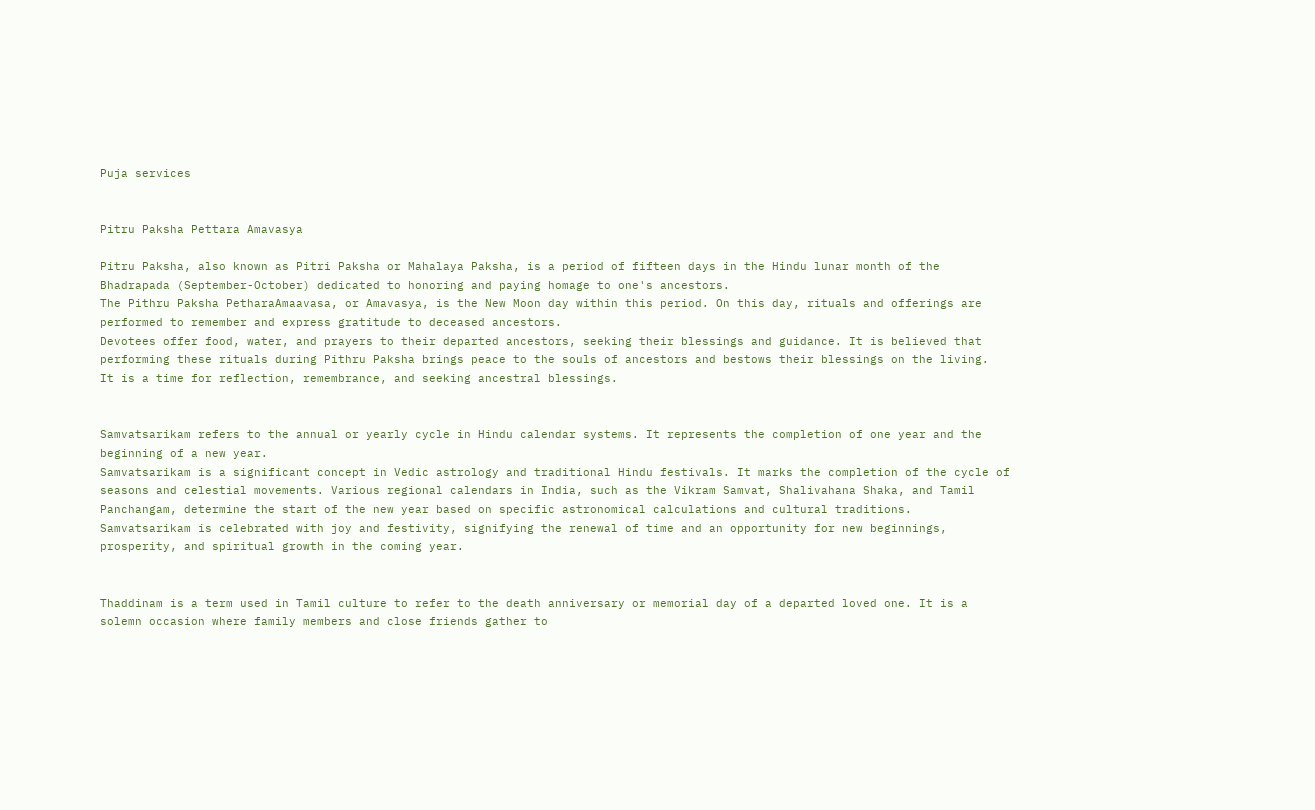Puja services


Pitru Paksha Pettara Amavasya

Pitru Paksha, also known as Pitri Paksha or Mahalaya Paksha, is a period of fifteen days in the Hindu lunar month of the Bhadrapada (September-October) dedicated to honoring and paying homage to one's ancestors.
The Pithru Paksha PetharaAmaavasa, or Amavasya, is the New Moon day within this period. On this day, rituals and offerings are performed to remember and express gratitude to deceased ancestors.
Devotees offer food, water, and prayers to their departed ancestors, seeking their blessings and guidance. It is believed that performing these rituals during Pithru Paksha brings peace to the souls of ancestors and bestows their blessings on the living.
It is a time for reflection, remembrance, and seeking ancestral blessings.


Samvatsarikam refers to the annual or yearly cycle in Hindu calendar systems. It represents the completion of one year and the beginning of a new year.
Samvatsarikam is a significant concept in Vedic astrology and traditional Hindu festivals. It marks the completion of the cycle of seasons and celestial movements. Various regional calendars in India, such as the Vikram Samvat, Shalivahana Shaka, and Tamil Panchangam, determine the start of the new year based on specific astronomical calculations and cultural traditions.
Samvatsarikam is celebrated with joy and festivity, signifying the renewal of time and an opportunity for new beginnings, prosperity, and spiritual growth in the coming year.


Thaddinam is a term used in Tamil culture to refer to the death anniversary or memorial day of a departed loved one. It is a solemn occasion where family members and close friends gather to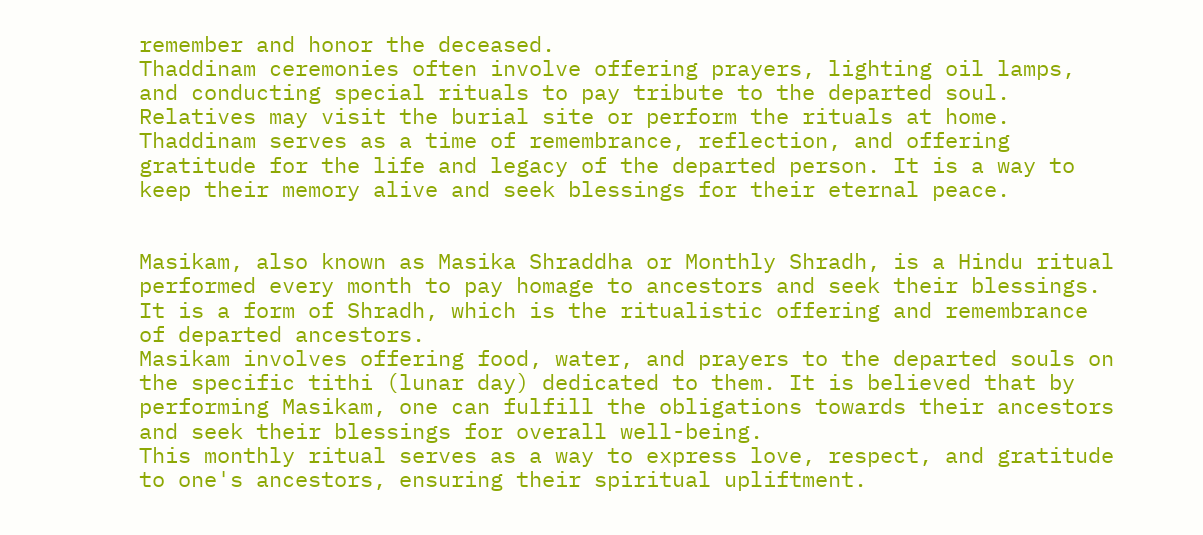remember and honor the deceased.
Thaddinam ceremonies often involve offering prayers, lighting oil lamps, and conducting special rituals to pay tribute to the departed soul. Relatives may visit the burial site or perform the rituals at home.
Thaddinam serves as a time of remembrance, reflection, and offering gratitude for the life and legacy of the departed person. It is a way to keep their memory alive and seek blessings for their eternal peace.


Masikam, also known as Masika Shraddha or Monthly Shradh, is a Hindu ritual performed every month to pay homage to ancestors and seek their blessings. It is a form of Shradh, which is the ritualistic offering and remembrance of departed ancestors.
Masikam involves offering food, water, and prayers to the departed souls on the specific tithi (lunar day) dedicated to them. It is believed that by performing Masikam, one can fulfill the obligations towards their ancestors and seek their blessings for overall well-being.
This monthly ritual serves as a way to express love, respect, and gratitude to one's ancestors, ensuring their spiritual upliftment.